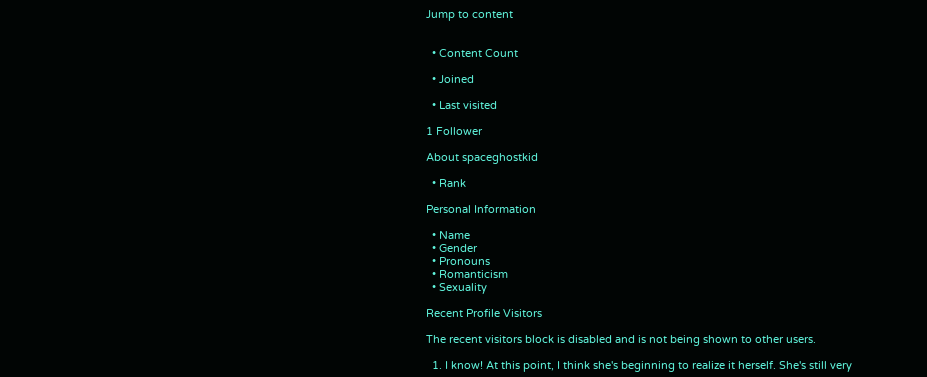Jump to content


  • Content Count

  • Joined

  • Last visited

1 Follower

About spaceghostkid

  • Rank

Personal Information

  • Name
  • Gender
  • Pronouns
  • Romanticism
  • Sexuality

Recent Profile Visitors

The recent visitors block is disabled and is not being shown to other users.

  1. I know! At this point, I think she's beginning to realize it herself. She's still very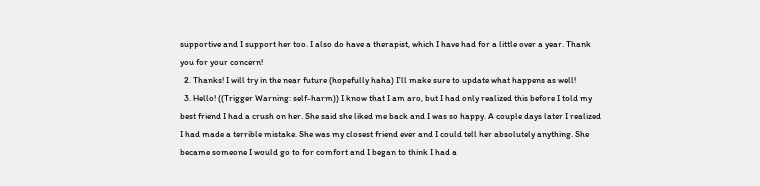supportive and I support her too. I also do have a therapist, which I have had for a little over a year. Thank you for your concern!
  2. Thanks! I will try in the near future (hopefully haha) I'll make sure to update what happens as well!
  3. Hello! ((Trigger Warning: self-harm)) I know that I am aro, but I had only realized this before I told my best friend I had a crush on her. She said she liked me back and I was so happy. A couple days later I realized I had made a terrible mistake. She was my closest friend ever and I could tell her absolutely anything. She became someone I would go to for comfort and I began to think I had a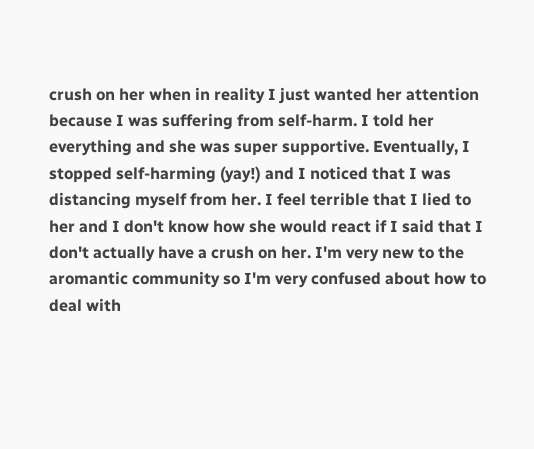crush on her when in reality I just wanted her attention because I was suffering from self-harm. I told her everything and she was super supportive. Eventually, I stopped self-harming (yay!) and I noticed that I was distancing myself from her. I feel terrible that I lied to her and I don't know how she would react if I said that I don't actually have a crush on her. I'm very new to the aromantic community so I'm very confused about how to deal with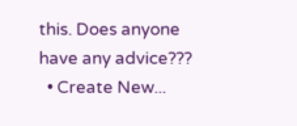this. Does anyone have any advice???
  • Create New...